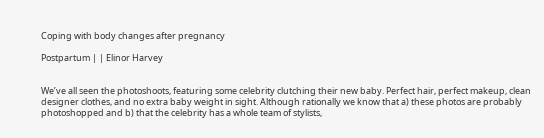Coping with body changes after pregnancy

Postpartum | | Elinor Harvey


We’ve all seen the photoshoots, featuring some celebrity clutching their new baby. Perfect hair, perfect makeup, clean designer clothes, and no extra baby weight in sight. Although rationally we know that a) these photos are probably photoshopped and b) that the celebrity has a whole team of stylists,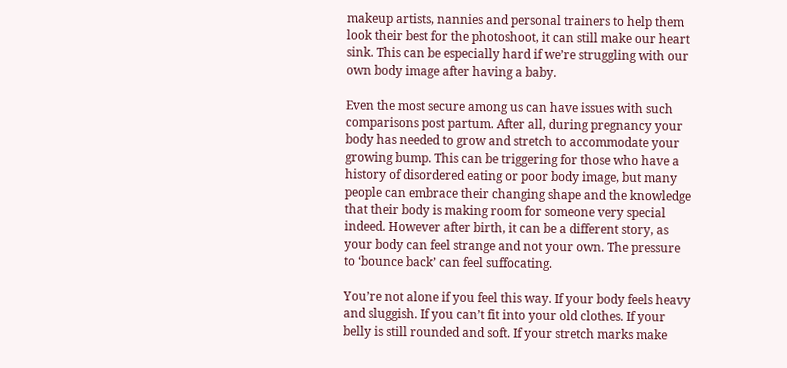makeup artists, nannies and personal trainers to help them look their best for the photoshoot, it can still make our heart sink. This can be especially hard if we’re struggling with our own body image after having a baby.

Even the most secure among us can have issues with such comparisons post partum. After all, during pregnancy your body has needed to grow and stretch to accommodate your growing bump. This can be triggering for those who have a history of disordered eating or poor body image, but many people can embrace their changing shape and the knowledge that their body is making room for someone very special indeed. However after birth, it can be a different story, as your body can feel strange and not your own. The pressure to ‘bounce back’ can feel suffocating.

You’re not alone if you feel this way. If your body feels heavy and sluggish. If you can’t fit into your old clothes. If your belly is still rounded and soft. If your stretch marks make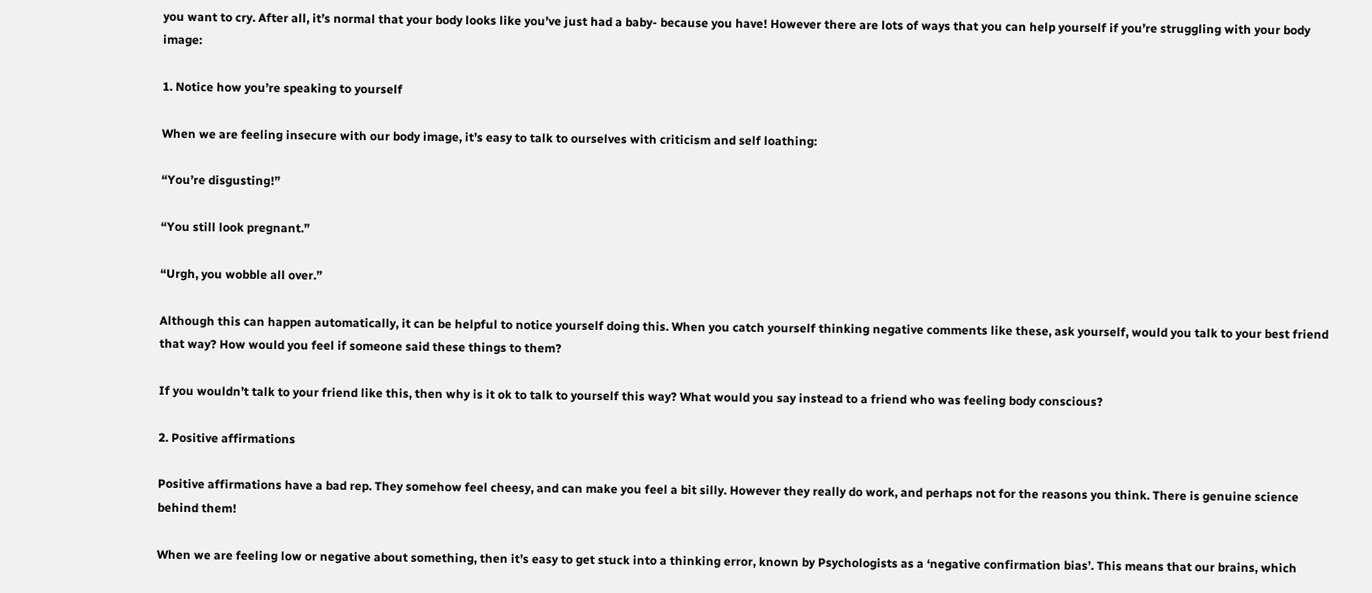you want to cry. After all, it’s normal that your body looks like you’ve just had a baby- because you have! However there are lots of ways that you can help yourself if you’re struggling with your body image:

1. Notice how you’re speaking to yourself

When we are feeling insecure with our body image, it’s easy to talk to ourselves with criticism and self loathing:

“You’re disgusting!”

“You still look pregnant.”

“Urgh, you wobble all over.”

Although this can happen automatically, it can be helpful to notice yourself doing this. When you catch yourself thinking negative comments like these, ask yourself, would you talk to your best friend that way? How would you feel if someone said these things to them?

If you wouldn’t talk to your friend like this, then why is it ok to talk to yourself this way? What would you say instead to a friend who was feeling body conscious?

2. Positive affirmations

Positive affirmations have a bad rep. They somehow feel cheesy, and can make you feel a bit silly. However they really do work, and perhaps not for the reasons you think. There is genuine science behind them!

When we are feeling low or negative about something, then it’s easy to get stuck into a thinking error, known by Psychologists as a ‘negative confirmation bias’. This means that our brains, which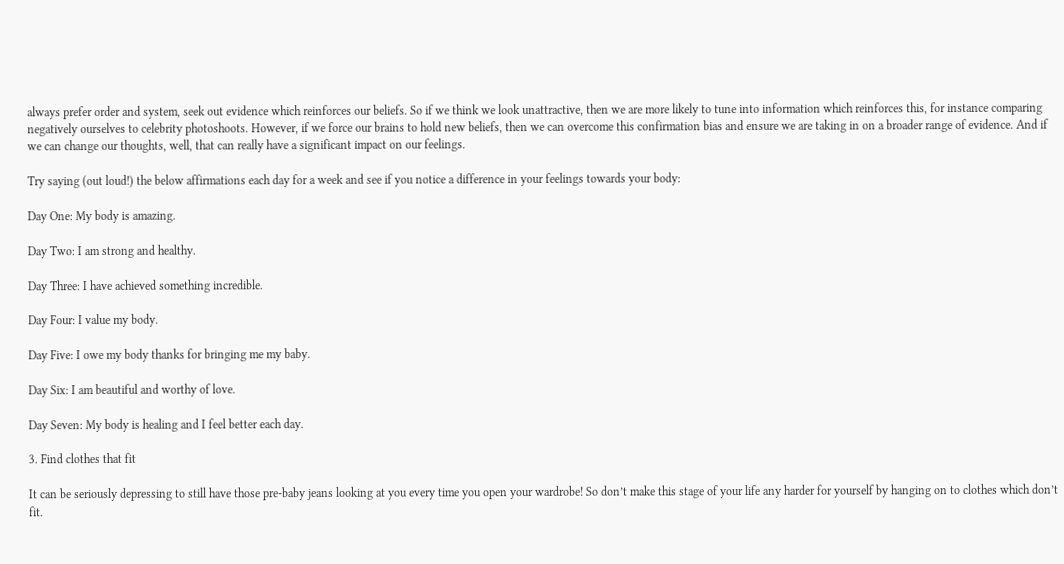always prefer order and system, seek out evidence which reinforces our beliefs. So if we think we look unattractive, then we are more likely to tune into information which reinforces this, for instance comparing negatively ourselves to celebrity photoshoots. However, if we force our brains to hold new beliefs, then we can overcome this confirmation bias and ensure we are taking in on a broader range of evidence. And if we can change our thoughts, well, that can really have a significant impact on our feelings.

Try saying (out loud!) the below affirmations each day for a week and see if you notice a difference in your feelings towards your body:

Day One: My body is amazing.

Day Two: I am strong and healthy.

Day Three: I have achieved something incredible.

Day Four: I value my body.

Day Five: I owe my body thanks for bringing me my baby.

Day Six: I am beautiful and worthy of love.

Day Seven: My body is healing and I feel better each day.

3. Find clothes that fit

It can be seriously depressing to still have those pre-baby jeans looking at you every time you open your wardrobe! So don’t make this stage of your life any harder for yourself by hanging on to clothes which don’t fit.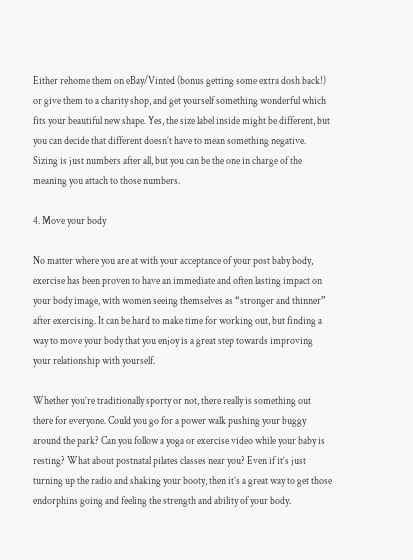Either rehome them on eBay/Vinted (bonus getting some extra dosh back!) or give them to a charity shop, and get yourself something wonderful which fits your beautiful new shape. Yes, the size label inside might be different, but you can decide that different doesn’t have to mean something negative. Sizing is just numbers after all, but you can be the one in charge of the meaning you attach to those numbers.

4. Move your body

No matter where you are at with your acceptance of your post baby body, exercise has been proven to have an immediate and often lasting impact on your body image, with women seeing themselves as “stronger and thinner” after exercising. It can be hard to make time for working out, but finding a way to move your body that you enjoy is a great step towards improving your relationship with yourself.

Whether you’re traditionally sporty or not, there really is something out there for everyone. Could you go for a power walk pushing your buggy around the park? Can you follow a yoga or exercise video while your baby is resting? What about postnatal pilates classes near you? Even if it’s just turning up the radio and shaking your booty, then it’s a great way to get those endorphins going and feeling the strength and ability of your body.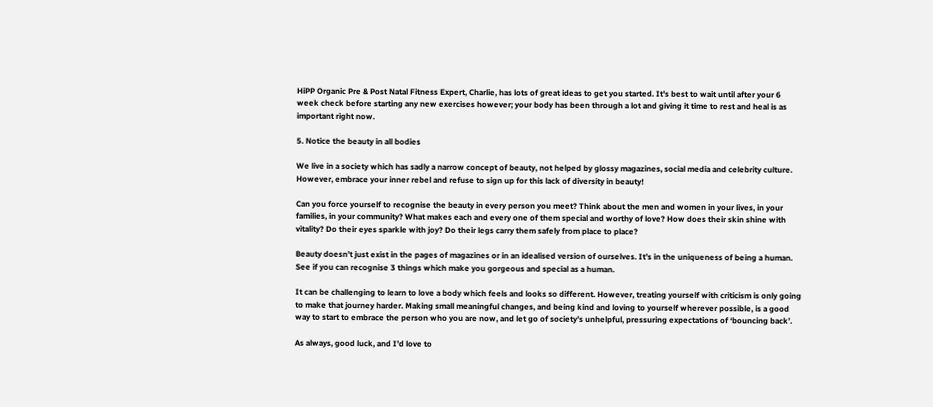HiPP Organic Pre & Post Natal Fitness Expert, Charlie, has lots of great ideas to get you started. It's best to wait until after your 6 week check before starting any new exercises however; your body has been through a lot and giving it time to rest and heal is as important right now.

5. Notice the beauty in all bodies

We live in a society which has sadly a narrow concept of beauty, not helped by glossy magazines, social media and celebrity culture. However, embrace your inner rebel and refuse to sign up for this lack of diversity in beauty!

Can you force yourself to recognise the beauty in every person you meet? Think about the men and women in your lives, in your families, in your community? What makes each and every one of them special and worthy of love? How does their skin shine with vitality? Do their eyes sparkle with joy? Do their legs carry them safely from place to place?

Beauty doesn’t just exist in the pages of magazines or in an idealised version of ourselves. It’s in the uniqueness of being a human. See if you can recognise 3 things which make you gorgeous and special as a human.

It can be challenging to learn to love a body which feels and looks so different. However, treating yourself with criticism is only going to make that journey harder. Making small meaningful changes, and being kind and loving to yourself wherever possible, is a good way to start to embrace the person who you are now, and let go of society’s unhelpful, pressuring expectations of ‘bouncing back’.

As always, good luck, and I’d love to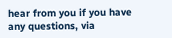hear from you if you have any questions, via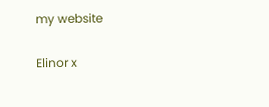my website

Elinor x